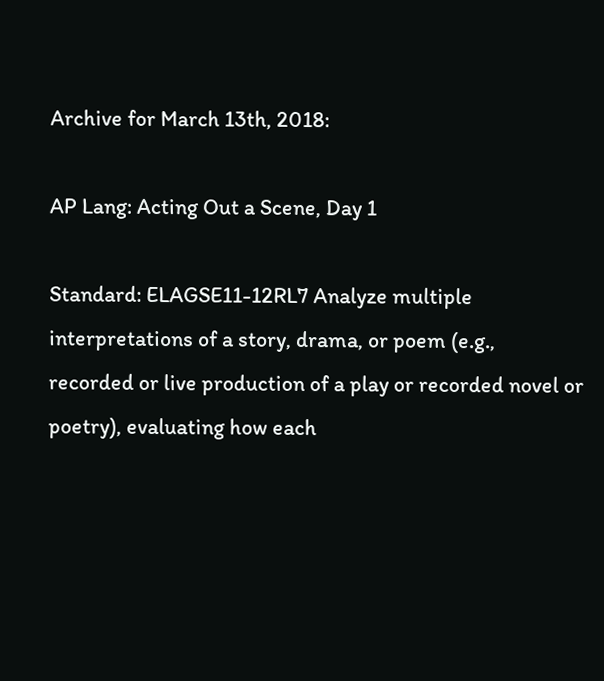Archive for March 13th, 2018:

AP Lang: Acting Out a Scene, Day 1

Standard: ELAGSE11-12RL7 Analyze multiple interpretations of a story, drama, or poem (e.g., recorded or live production of a play or recorded novel or poetry), evaluating how each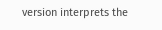version interprets the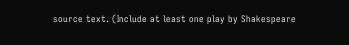source text. (Include at least one play by Shakespeare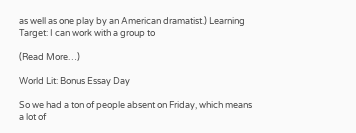as well as one play by an American dramatist.) Learning Target: I can work with a group to

(Read More…)

World Lit: Bonus Essay Day

So we had a ton of people absent on Friday, which means a lot of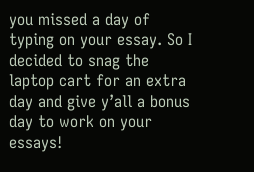you missed a day of typing on your essay. So I decided to snag the laptop cart for an extra day and give y’all a bonus day to work on your essays!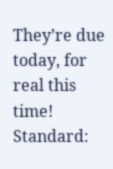They’re due today, for real this time! Standard: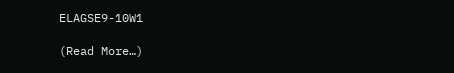ELAGSE9-10W1

(Read More…)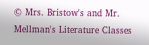© Mrs. Bristow's and Mr. Mellman's Literature Classes